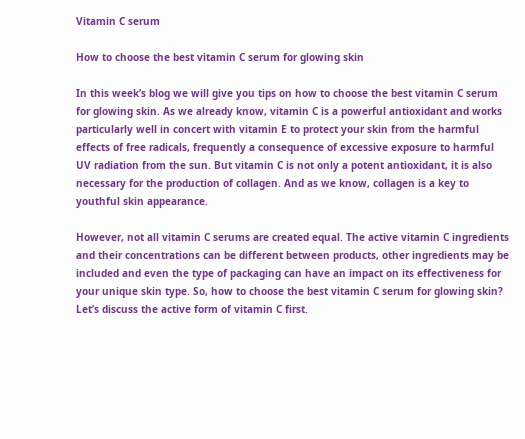Vitamin C serum

How to choose the best vitamin C serum for glowing skin

In this week’s blog we will give you tips on how to choose the best vitamin C serum for glowing skin. As we already know, vitamin C is a powerful antioxidant and works particularly well in concert with vitamin E to protect your skin from the harmful effects of free radicals, frequently a consequence of excessive exposure to harmful UV radiation from the sun. But vitamin C is not only a potent antioxidant, it is also necessary for the production of collagen. And as we know, collagen is a key to youthful skin appearance.

However, not all vitamin C serums are created equal. The active vitamin C ingredients and their concentrations can be different between products, other ingredients may be included and even the type of packaging can have an impact on its effectiveness for your unique skin type. So, how to choose the best vitamin C serum for glowing skin? Let’s discuss the active form of vitamin C first.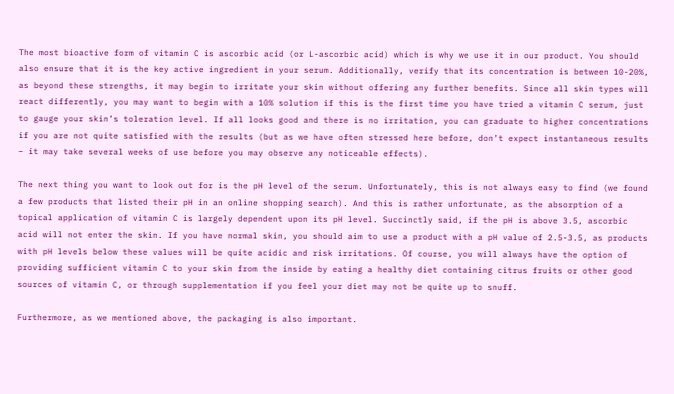The most bioactive form of vitamin C is ascorbic acid (or L-ascorbic acid) which is why we use it in our product. You should also ensure that it is the key active ingredient in your serum. Additionally, verify that its concentration is between 10-20%, as beyond these strengths, it may begin to irritate your skin without offering any further benefits. Since all skin types will react differently, you may want to begin with a 10% solution if this is the first time you have tried a vitamin C serum, just to gauge your skin’s toleration level. If all looks good and there is no irritation, you can graduate to higher concentrations if you are not quite satisfied with the results (but as we have often stressed here before, don’t expect instantaneous results – it may take several weeks of use before you may observe any noticeable effects).

The next thing you want to look out for is the pH level of the serum. Unfortunately, this is not always easy to find (we found a few products that listed their pH in an online shopping search). And this is rather unfortunate, as the absorption of a topical application of vitamin C is largely dependent upon its pH level. Succinctly said, if the pH is above 3.5, ascorbic acid will not enter the skin. If you have normal skin, you should aim to use a product with a pH value of 2.5-3.5, as products with pH levels below these values will be quite acidic and risk irritations. Of course, you will always have the option of providing sufficient vitamin C to your skin from the inside by eating a healthy diet containing citrus fruits or other good sources of vitamin C, or through supplementation if you feel your diet may not be quite up to snuff.

Furthermore, as we mentioned above, the packaging is also important.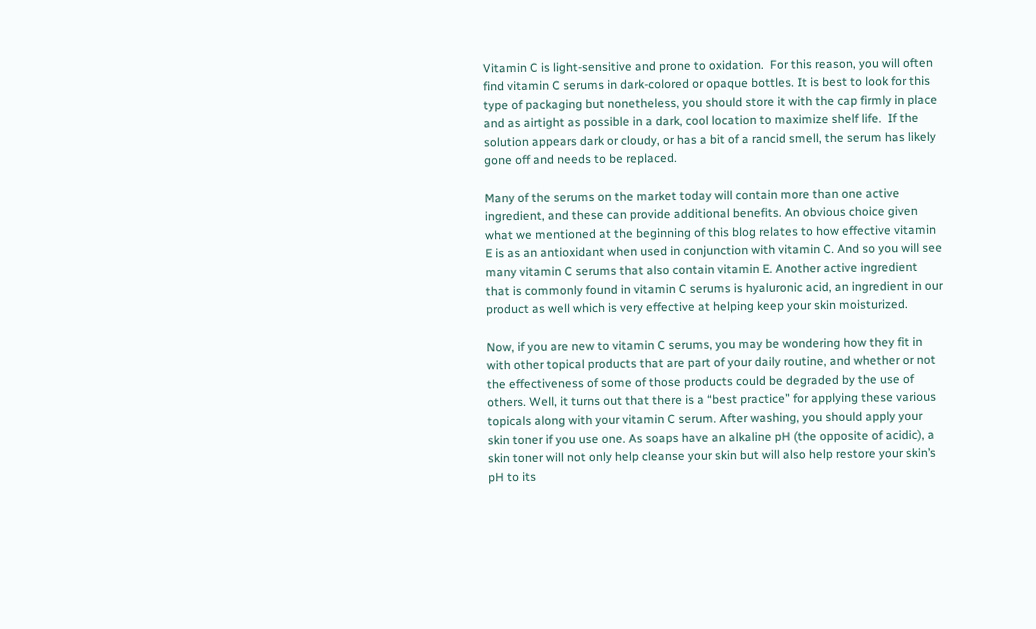Vitamin C is light-sensitive and prone to oxidation.  For this reason, you will often find vitamin C serums in dark-colored or opaque bottles. It is best to look for this type of packaging but nonetheless, you should store it with the cap firmly in place and as airtight as possible in a dark, cool location to maximize shelf life.  If the solution appears dark or cloudy, or has a bit of a rancid smell, the serum has likely gone off and needs to be replaced.

Many of the serums on the market today will contain more than one active ingredient, and these can provide additional benefits. An obvious choice given what we mentioned at the beginning of this blog relates to how effective vitamin E is as an antioxidant when used in conjunction with vitamin C. And so you will see many vitamin C serums that also contain vitamin E. Another active ingredient that is commonly found in vitamin C serums is hyaluronic acid, an ingredient in our product as well which is very effective at helping keep your skin moisturized.

Now, if you are new to vitamin C serums, you may be wondering how they fit in with other topical products that are part of your daily routine, and whether or not the effectiveness of some of those products could be degraded by the use of others. Well, it turns out that there is a “best practice” for applying these various topicals along with your vitamin C serum. After washing, you should apply your skin toner if you use one. As soaps have an alkaline pH (the opposite of acidic), a skin toner will not only help cleanse your skin but will also help restore your skin’s pH to its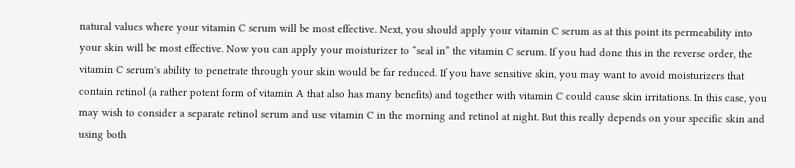natural values where your vitamin C serum will be most effective. Next, you should apply your vitamin C serum as at this point its permeability into your skin will be most effective. Now you can apply your moisturizer to “seal in” the vitamin C serum. If you had done this in the reverse order, the vitamin C serum's ability to penetrate through your skin would be far reduced. If you have sensitive skin, you may want to avoid moisturizers that contain retinol (a rather potent form of vitamin A that also has many benefits) and together with vitamin C could cause skin irritations. In this case, you may wish to consider a separate retinol serum and use vitamin C in the morning and retinol at night. But this really depends on your specific skin and using both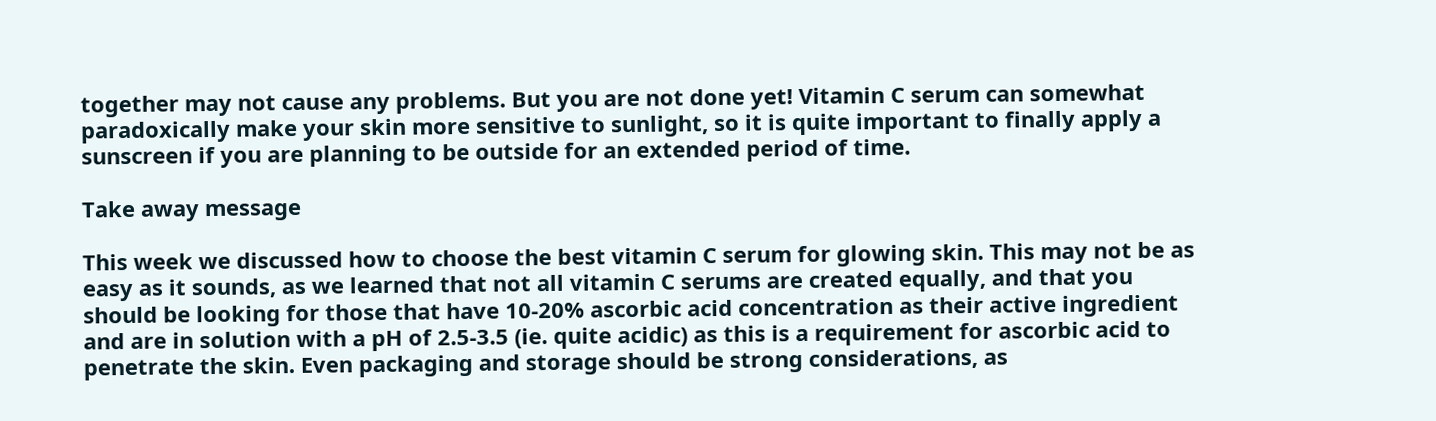together may not cause any problems. But you are not done yet! Vitamin C serum can somewhat paradoxically make your skin more sensitive to sunlight, so it is quite important to finally apply a sunscreen if you are planning to be outside for an extended period of time.

Take away message

This week we discussed how to choose the best vitamin C serum for glowing skin. This may not be as easy as it sounds, as we learned that not all vitamin C serums are created equally, and that you should be looking for those that have 10-20% ascorbic acid concentration as their active ingredient and are in solution with a pH of 2.5-3.5 (ie. quite acidic) as this is a requirement for ascorbic acid to penetrate the skin. Even packaging and storage should be strong considerations, as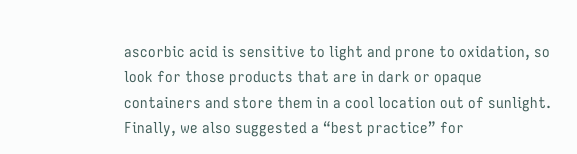ascorbic acid is sensitive to light and prone to oxidation, so look for those products that are in dark or opaque containers and store them in a cool location out of sunlight. Finally, we also suggested a “best practice” for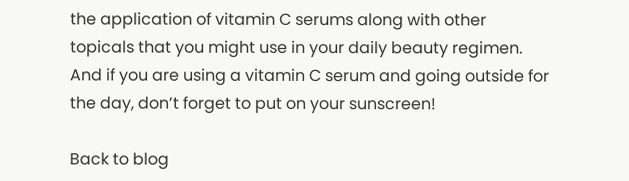the application of vitamin C serums along with other topicals that you might use in your daily beauty regimen. And if you are using a vitamin C serum and going outside for the day, don’t forget to put on your sunscreen!

Back to blog